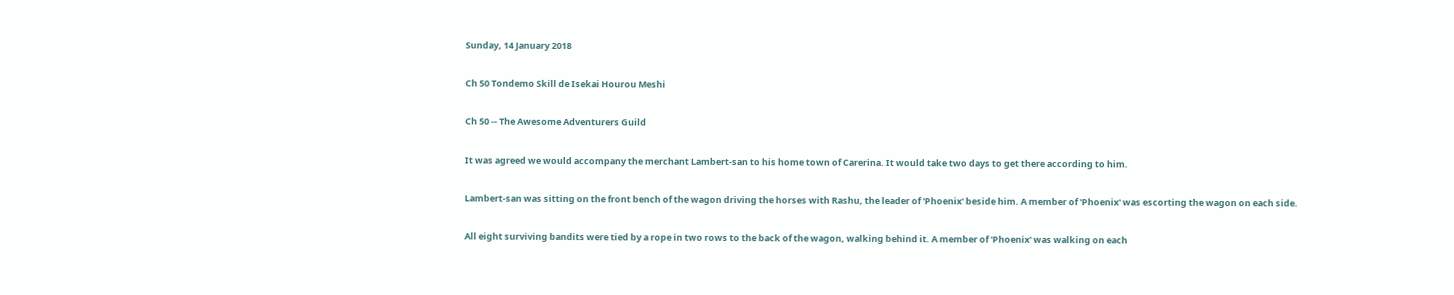Sunday, 14 January 2018

Ch 50 Tondemo Skill de Isekai Hourou Meshi

Ch 50 -- The Awesome Adventurers Guild

It was agreed we would accompany the merchant Lambert-san to his home town of Carerina. It would take two days to get there according to him.

Lambert-san was sitting on the front bench of the wagon driving the horses with Rashu, the leader of 'Phoenix' beside him. A member of 'Phoenix' was escorting the wagon on each side.

All eight surviving bandits were tied by a rope in two rows to the back of the wagon, walking behind it. A member of 'Phoenix' was walking on each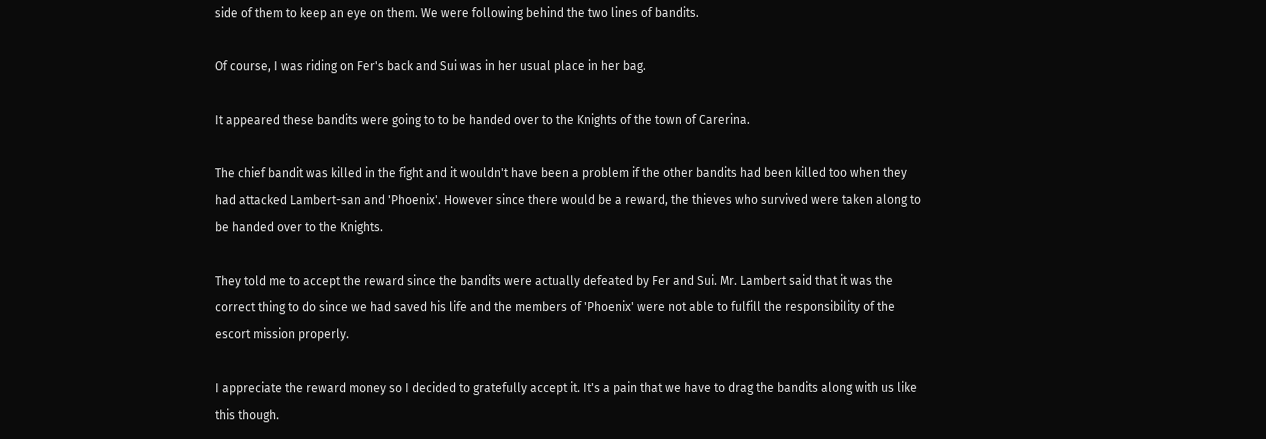side of them to keep an eye on them. We were following behind the two lines of bandits.

Of course, I was riding on Fer's back and Sui was in her usual place in her bag.

It appeared these bandits were going to to be handed over to the Knights of the town of Carerina.

The chief bandit was killed in the fight and it wouldn't have been a problem if the other bandits had been killed too when they had attacked Lambert-san and 'Phoenix'. However since there would be a reward, the thieves who survived were taken along to be handed over to the Knights.

They told me to accept the reward since the bandits were actually defeated by Fer and Sui. Mr. Lambert said that it was the correct thing to do since we had saved his life and the members of 'Phoenix' were not able to fulfill the responsibility of the escort mission properly.

I appreciate the reward money so I decided to gratefully accept it. It's a pain that we have to drag the bandits along with us like this though.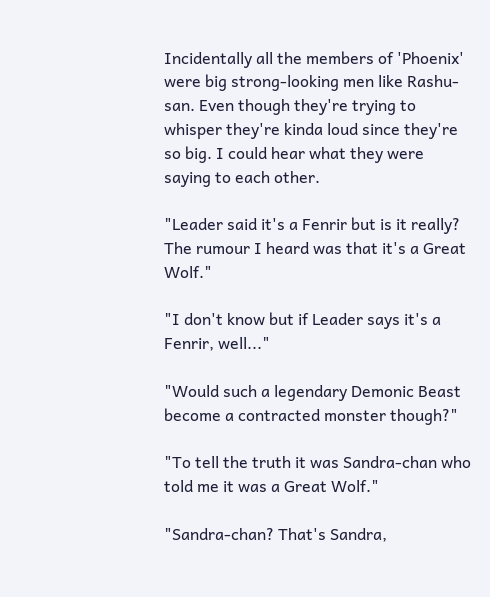Incidentally all the members of 'Phoenix' were big strong-looking men like Rashu-san. Even though they're trying to whisper they're kinda loud since they're so big. I could hear what they were saying to each other.

"Leader said it's a Fenrir but is it really? The rumour I heard was that it's a Great Wolf."

"I don't know but if Leader says it's a Fenrir, well..."

"Would such a legendary Demonic Beast become a contracted monster though?"

"To tell the truth it was Sandra-chan who told me it was a Great Wolf."

"Sandra-chan? That's Sandra,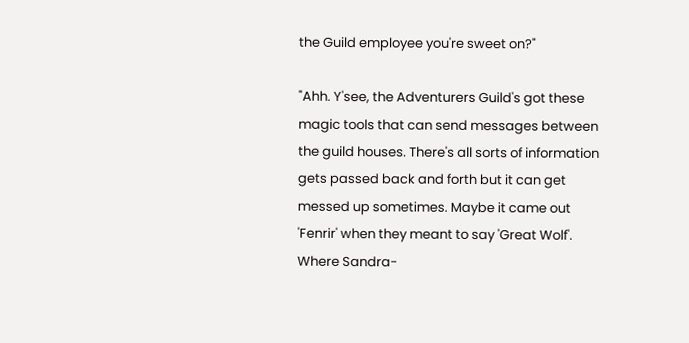the Guild employee you're sweet on?"

"Ahh. Y'see, the Adventurers Guild's got these magic tools that can send messages between the guild houses. There's all sorts of information gets passed back and forth but it can get messed up sometimes. Maybe it came out 'Fenrir' when they meant to say 'Great Wolf'. Where Sandra-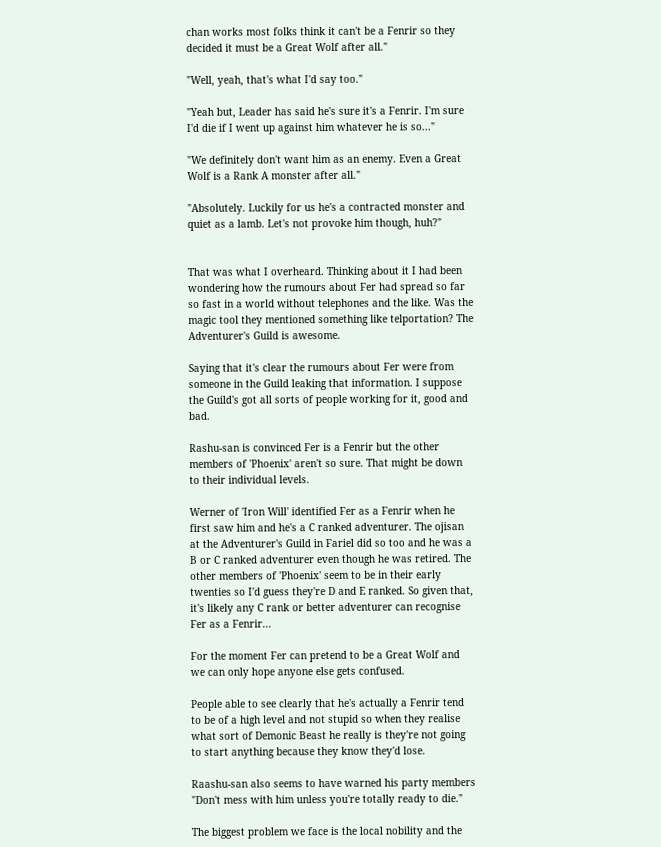chan works most folks think it can't be a Fenrir so they decided it must be a Great Wolf after all."

"Well, yeah, that's what I'd say too."

"Yeah but, Leader has said he's sure it's a Fenrir. I'm sure I'd die if I went up against him whatever he is so..."

"We definitely don't want him as an enemy. Even a Great Wolf is a Rank A monster after all."

"Absolutely. Luckily for us he's a contracted monster and quiet as a lamb. Let's not provoke him though, huh?"


That was what I overheard. Thinking about it I had been wondering how the rumours about Fer had spread so far so fast in a world without telephones and the like. Was the magic tool they mentioned something like telportation? The Adventurer's Guild is awesome.

Saying that it's clear the rumours about Fer were from someone in the Guild leaking that information. I suppose the Guild's got all sorts of people working for it, good and bad.

Rashu-san is convinced Fer is a Fenrir but the other members of 'Phoenix' aren't so sure. That might be down to their individual levels.

Werner of 'Iron Will' identified Fer as a Fenrir when he first saw him and he's a C ranked adventurer. The ojisan at the Adventurer's Guild in Fariel did so too and he was a B or C ranked adventurer even though he was retired. The other members of 'Phoenix' seem to be in their early twenties so I'd guess they're D and E ranked. So given that, it's likely any C rank or better adventurer can recognise Fer as a Fenrir...

For the moment Fer can pretend to be a Great Wolf and we can only hope anyone else gets confused.

People able to see clearly that he's actually a Fenrir tend to be of a high level and not stupid so when they realise what sort of Demonic Beast he really is they're not going to start anything because they know they'd lose.

Raashu-san also seems to have warned his party members "Don't mess with him unless you're totally ready to die."

The biggest problem we face is the local nobility and the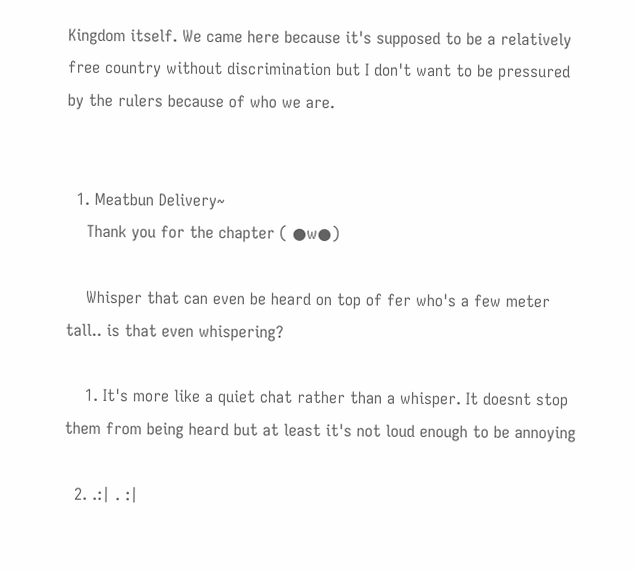Kingdom itself. We came here because it's supposed to be a relatively free country without discrimination but I don't want to be pressured by the rulers because of who we are.


  1. Meatbun Delivery~
    Thank you for the chapter ( ●w●)

    Whisper that can even be heard on top of fer who's a few meter tall.. is that even whispering?

    1. It's more like a quiet chat rather than a whisper. It doesnt stop them from being heard but at least it's not loud enough to be annoying

  2. .:| . :|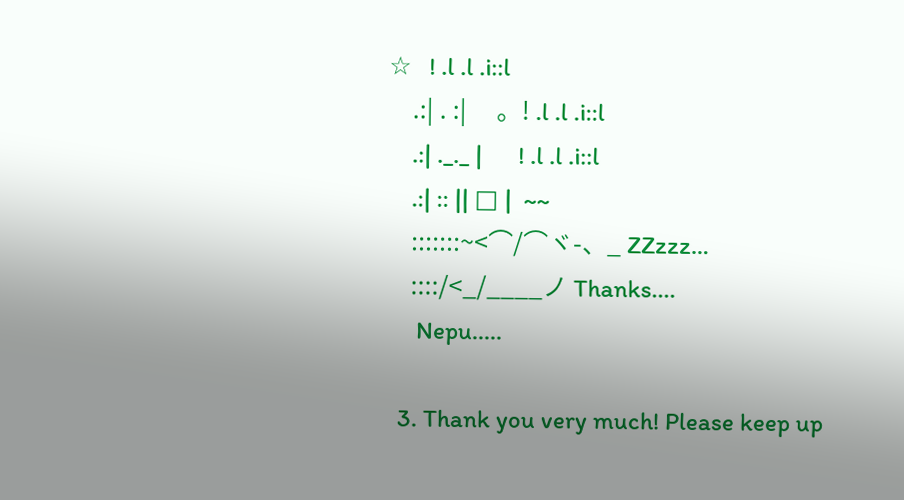☆   ! .l .l .i::l
    .:| . :|     。! .l .l .i::l
    .:| ._._ |      ! .l .l .i::l
    .:| :: || □ |  ~~
    :::::::~<⌒/⌒ヾ-、_ ZZzzz…
    ::::/<_/____ノ Thanks....
     Nepu.....

  3. Thank you very much! Please keep up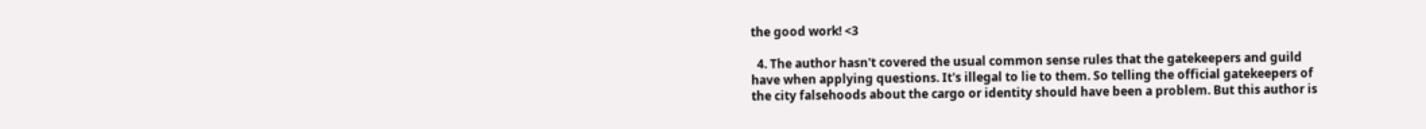the good work! <3

  4. The author hasn't covered the usual common sense rules that the gatekeepers and guild have when applying questions. It's illegal to lie to them. So telling the official gatekeepers of the city falsehoods about the cargo or identity should have been a problem. But this author is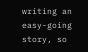writing an easy-going story, so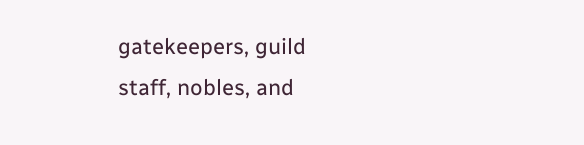gatekeepers, guild staff, nobles, and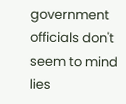government officials don't seem to mind lies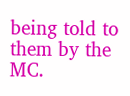being told to them by the MC.